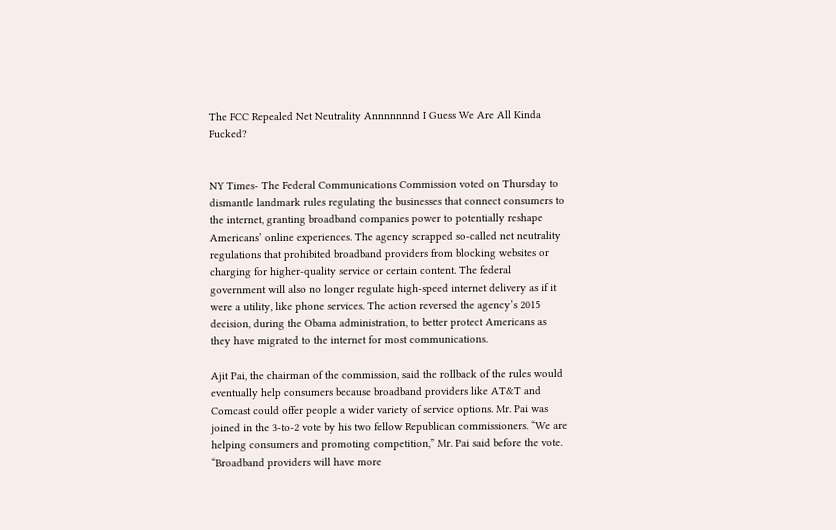The FCC Repealed Net Neutrality Annnnnnnd I Guess We Are All Kinda Fucked?


NY Times- The Federal Communications Commission voted on Thursday to dismantle landmark rules regulating the businesses that connect consumers to the internet, granting broadband companies power to potentially reshape Americans’ online experiences. The agency scrapped so-called net neutrality regulations that prohibited broadband providers from blocking websites or charging for higher-quality service or certain content. The federal government will also no longer regulate high-speed internet delivery as if it were a utility, like phone services. The action reversed the agency’s 2015 decision, during the Obama administration, to better protect Americans as they have migrated to the internet for most communications.

Ajit Pai, the chairman of the commission, said the rollback of the rules would eventually help consumers because broadband providers like AT&T and Comcast could offer people a wider variety of service options. Mr. Pai was joined in the 3-to-2 vote by his two fellow Republican commissioners. “We are helping consumers and promoting competition,” Mr. Pai said before the vote. “Broadband providers will have more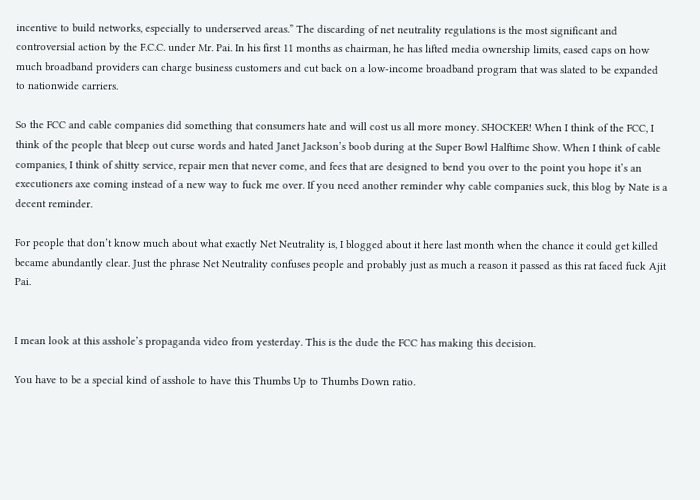incentive to build networks, especially to underserved areas.” The discarding of net neutrality regulations is the most significant and controversial action by the F.C.C. under Mr. Pai. In his first 11 months as chairman, he has lifted media ownership limits, eased caps on how much broadband providers can charge business customers and cut back on a low-income broadband program that was slated to be expanded to nationwide carriers.

So the FCC and cable companies did something that consumers hate and will cost us all more money. SHOCKER! When I think of the FCC, I think of the people that bleep out curse words and hated Janet Jackson’s boob during at the Super Bowl Halftime Show. When I think of cable companies, I think of shitty service, repair men that never come, and fees that are designed to bend you over to the point you hope it’s an executioners axe coming instead of a new way to fuck me over. If you need another reminder why cable companies suck, this blog by Nate is a decent reminder.

For people that don’t know much about what exactly Net Neutrality is, I blogged about it here last month when the chance it could get killed became abundantly clear. Just the phrase Net Neutrality confuses people and probably just as much a reason it passed as this rat faced fuck Ajit Pai.


I mean look at this asshole’s propaganda video from yesterday. This is the dude the FCC has making this decision.

You have to be a special kind of asshole to have this Thumbs Up to Thumbs Down ratio.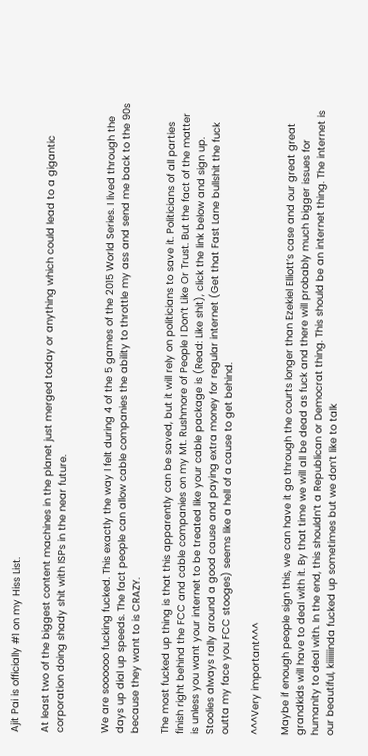Ajit Pai is officially #1 on my Hiss List.

At least two of the biggest content machines in the planet just merged today or anything which could lead to a gigantic corporation doing shady shit with ISPs in the near future.


We are soooooo fucking fucked. This exactly the way I felt during 4 of the 5 games of the 2015 World Series. I lived through the days up dial up speeds. The fact people can allow cable companies the ability to throttle my ass and send me back to the 90s because they want to is CRAZY.

The most fucked up thing is that this apparently can be saved, but it will rely on politicians to save it. Politicians of all parties finish right behind the FCC and cable companies on my Mt. Rushmore of People I Don’t Like Or Trust. But the fact of the matter is unless you want your internet to be treated like your cable package is (Read: Like shit), click the link below and sign up. Stoolies always rally around a good cause and paying extra money for regular internet (Get that Fast Lane bullshit the fuck outta my face you FCC stooges) seems like a hell of a cause to get behind.

^^^Very important^^^

Maybe if enough people sign this, we can have it go through the courts longer than Ezekiel Elliott’s case and our great great grandkids will have to deal with it. By that time we will all be dead as fuck and there will probably much bigger issues for humanity to deal with. In the end, this shouldn’t a Republican or Democrat thing. This should be an internet thing. The internet is our beautiful, kiiiiiiinda fucked up sometimes but we don’t like to talk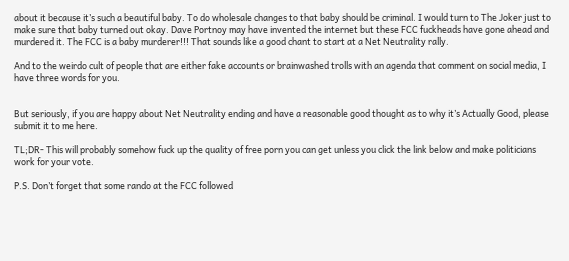about it because it’s such a beautiful baby. To do wholesale changes to that baby should be criminal. I would turn to The Joker just to make sure that baby turned out okay. Dave Portnoy may have invented the internet but these FCC fuckheads have gone ahead and murdered it. The FCC is a baby murderer!!! That sounds like a good chant to start at a Net Neutrality rally.

And to the weirdo cult of people that are either fake accounts or brainwashed trolls with an agenda that comment on social media, I have three words for you.


But seriously, if you are happy about Net Neutrality ending and have a reasonable good thought as to why it’s Actually Good, please submit it to me here.

TL;DR- This will probably somehow fuck up the quality of free porn you can get unless you click the link below and make politicians work for your vote.

P.S. Don’t forget that some rando at the FCC followed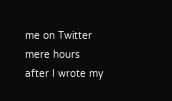me on Twitter mere hours after I wrote my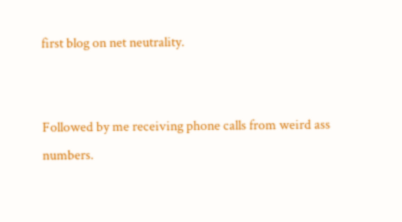first blog on net neutrality.


Followed by me receiving phone calls from weird ass numbers.